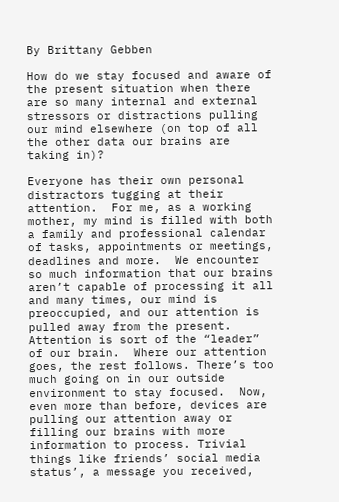By Brittany Gebben

How do we stay focused and aware of the present situation when there are so many internal and external stressors or distractions pulling our mind elsewhere (on top of all the other data our brains are taking in)?

Everyone has their own personal distractors tugging at their attention.  For me, as a working mother, my mind is filled with both a family and professional calendar of tasks, appointments or meetings, deadlines and more.  We encounter so much information that our brains aren’t capable of processing it all and many times, our mind is preoccupied, and our attention is pulled away from the present.  Attention is sort of the “leader” of our brain.  Where our attention goes, the rest follows. There’s too much going on in our outside environment to stay focused.  Now, even more than before, devices are pulling our attention away or filling our brains with more information to process. Trivial things like friends’ social media status’, a message you received,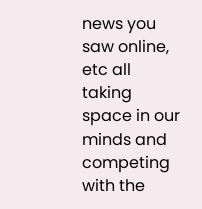news you saw online, etc all taking space in our minds and competing with the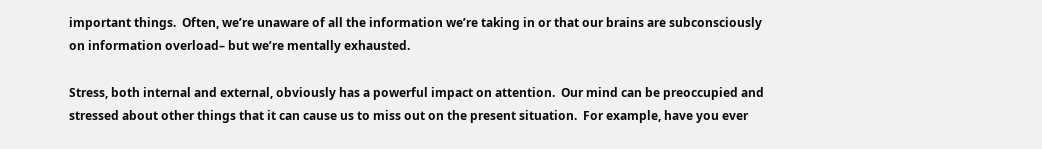important things.  Often, we’re unaware of all the information we’re taking in or that our brains are subconsciously on information overload– but we’re mentally exhausted.

Stress, both internal and external, obviously has a powerful impact on attention.  Our mind can be preoccupied and stressed about other things that it can cause us to miss out on the present situation.  For example, have you ever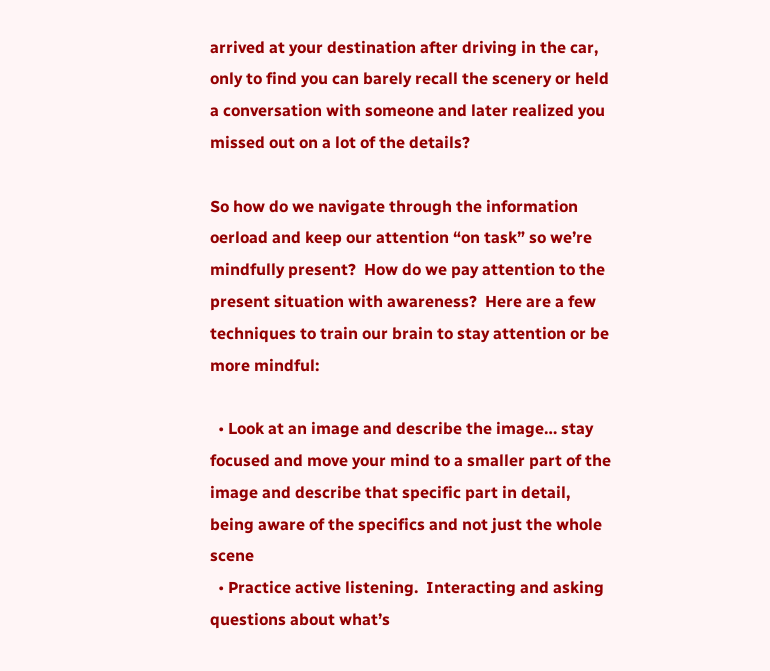arrived at your destination after driving in the car, only to find you can barely recall the scenery or held a conversation with someone and later realized you missed out on a lot of the details?

So how do we navigate through the information oerload and keep our attention “on task” so we’re mindfully present?  How do we pay attention to the present situation with awareness?  Here are a few techniques to train our brain to stay attention or be more mindful:

  • Look at an image and describe the image… stay focused and move your mind to a smaller part of the image and describe that specific part in detail, being aware of the specifics and not just the whole scene
  • Practice active listening.  Interacting and asking questions about what’s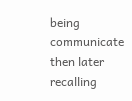being communicate then later recalling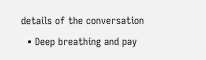details of the conversation
  • Deep breathing and pay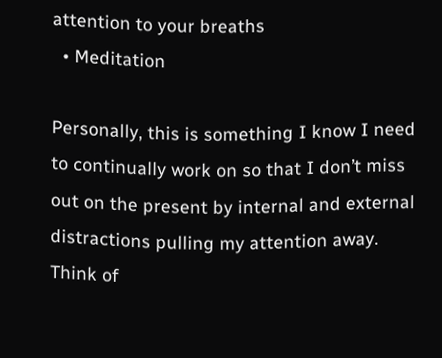attention to your breaths
  • Meditation

Personally, this is something I know I need to continually work on so that I don’t miss out on the present by internal and external distractions pulling my attention away.  Think of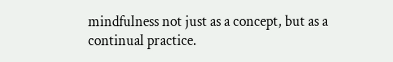mindfulness not just as a concept, but as a continual practice.